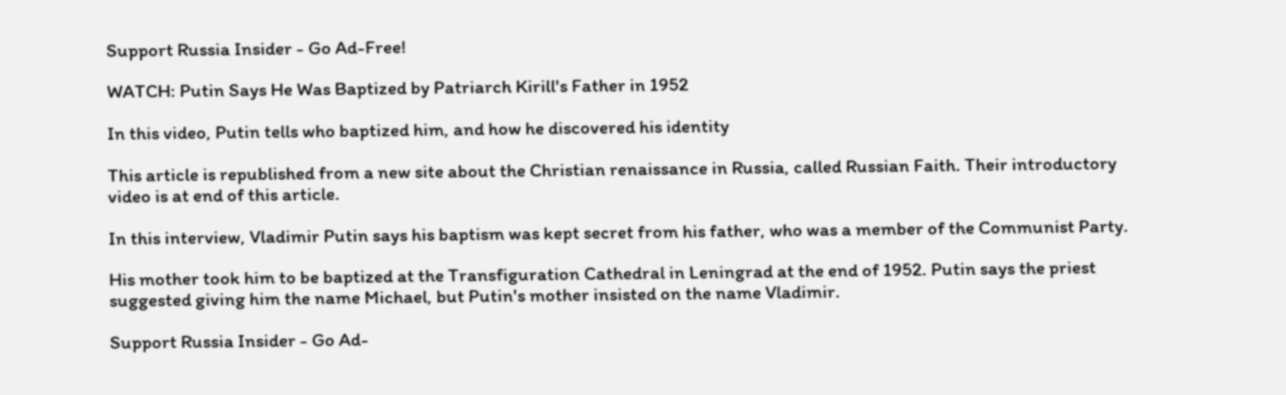Support Russia Insider - Go Ad-Free!

WATCH: Putin Says He Was Baptized by Patriarch Kirill's Father in 1952

In this video, Putin tells who baptized him, and how he discovered his identity

This article is republished from a new site about the Christian renaissance in Russia, called Russian Faith. Their introductory video is at end of this article.

In this interview, Vladimir Putin says his baptism was kept secret from his father, who was a member of the Communist Party.

His mother took him to be baptized at the Transfiguration Cathedral in Leningrad at the end of 1952. Putin says the priest suggested giving him the name Michael, but Putin's mother insisted on the name Vladimir.

Support Russia Insider - Go Ad-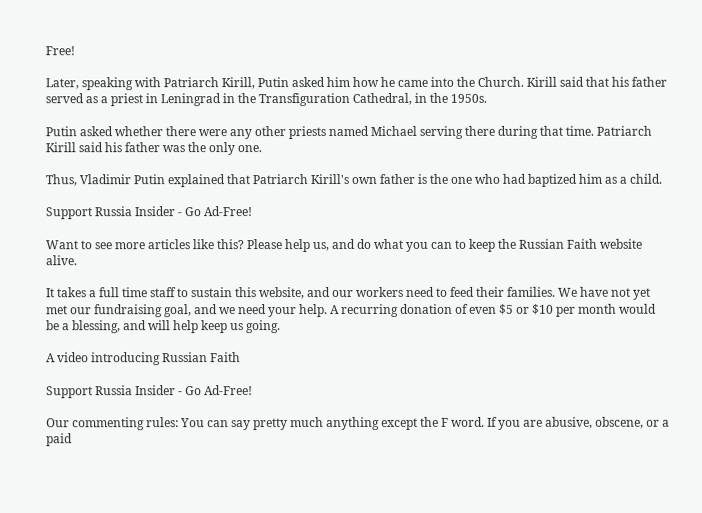Free!

Later, speaking with Patriarch Kirill, Putin asked him how he came into the Church. Kirill said that his father served as a priest in Leningrad in the Transfiguration Cathedral, in the 1950s.

Putin asked whether there were any other priests named Michael serving there during that time. Patriarch Kirill said his father was the only one.

Thus, Vladimir Putin explained that Patriarch Kirill's own father is the one who had baptized him as a child.

Support Russia Insider - Go Ad-Free!

Want to see more articles like this? Please help us, and do what you can to keep the Russian Faith website alive.

It takes a full time staff to sustain this website, and our workers need to feed their families. We have not yet met our fundraising goal, and we need your help. A recurring donation of even $5 or $10 per month would be a blessing, and will help keep us going.

A video introducing Russian Faith

Support Russia Insider - Go Ad-Free!

Our commenting rules: You can say pretty much anything except the F word. If you are abusive, obscene, or a paid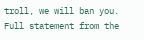troll, we will ban you. Full statement from the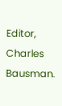Editor, Charles Bausman.